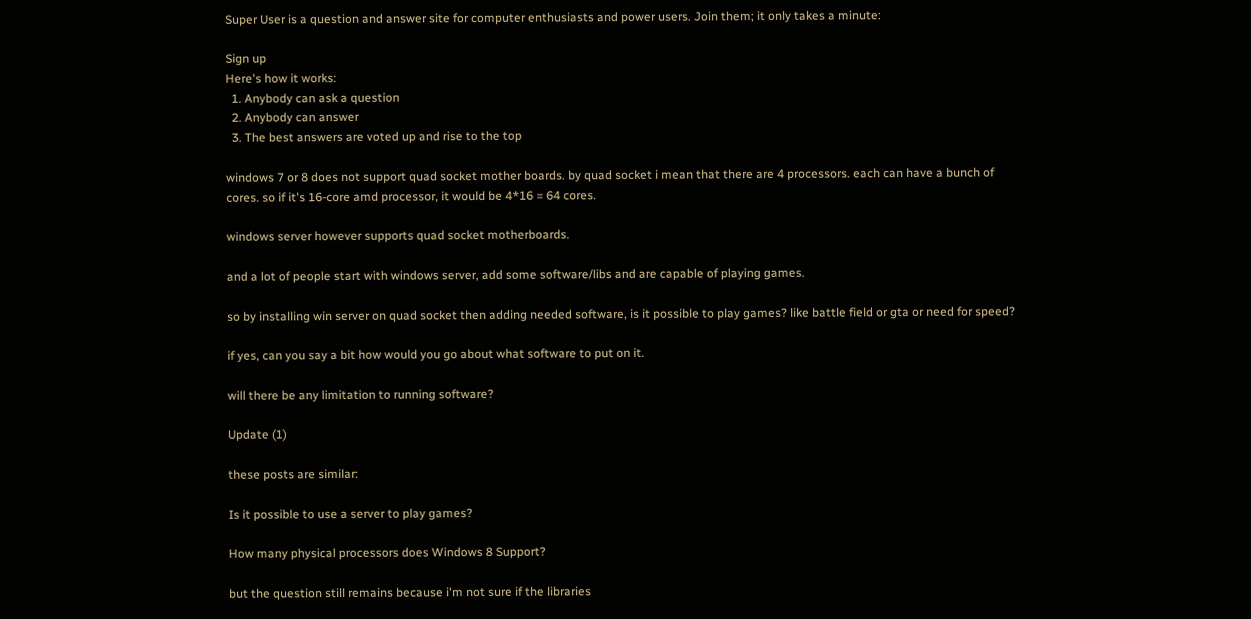Super User is a question and answer site for computer enthusiasts and power users. Join them; it only takes a minute:

Sign up
Here's how it works:
  1. Anybody can ask a question
  2. Anybody can answer
  3. The best answers are voted up and rise to the top

windows 7 or 8 does not support quad socket mother boards. by quad socket i mean that there are 4 processors. each can have a bunch of cores. so if it's 16-core amd processor, it would be 4*16 = 64 cores.

windows server however supports quad socket motherboards.

and a lot of people start with windows server, add some software/libs and are capable of playing games.

so by installing win server on quad socket then adding needed software, is it possible to play games? like battle field or gta or need for speed?

if yes, can you say a bit how would you go about what software to put on it.

will there be any limitation to running software?

Update (1)

these posts are similar:

Is it possible to use a server to play games?

How many physical processors does Windows 8 Support?

but the question still remains because i'm not sure if the libraries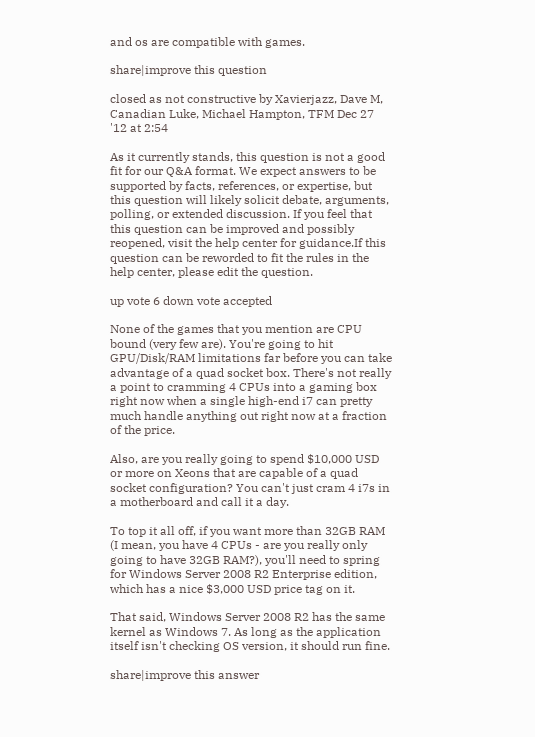and os are compatible with games.

share|improve this question

closed as not constructive by Xavierjazz, Dave M, Canadian Luke, Michael Hampton, TFM Dec 27 '12 at 2:54

As it currently stands, this question is not a good fit for our Q&A format. We expect answers to be supported by facts, references, or expertise, but this question will likely solicit debate, arguments, polling, or extended discussion. If you feel that this question can be improved and possibly reopened, visit the help center for guidance.If this question can be reworded to fit the rules in the help center, please edit the question.

up vote 6 down vote accepted

None of the games that you mention are CPU bound (very few are). You're going to hit GPU/Disk/RAM limitations far before you can take advantage of a quad socket box. There's not really a point to cramming 4 CPUs into a gaming box right now when a single high-end i7 can pretty much handle anything out right now at a fraction of the price.

Also, are you really going to spend $10,000 USD or more on Xeons that are capable of a quad socket configuration? You can't just cram 4 i7s in a motherboard and call it a day.

To top it all off, if you want more than 32GB RAM (I mean, you have 4 CPUs - are you really only going to have 32GB RAM?), you'll need to spring for Windows Server 2008 R2 Enterprise edition, which has a nice $3,000 USD price tag on it.

That said, Windows Server 2008 R2 has the same kernel as Windows 7. As long as the application itself isn't checking OS version, it should run fine.

share|improve this answer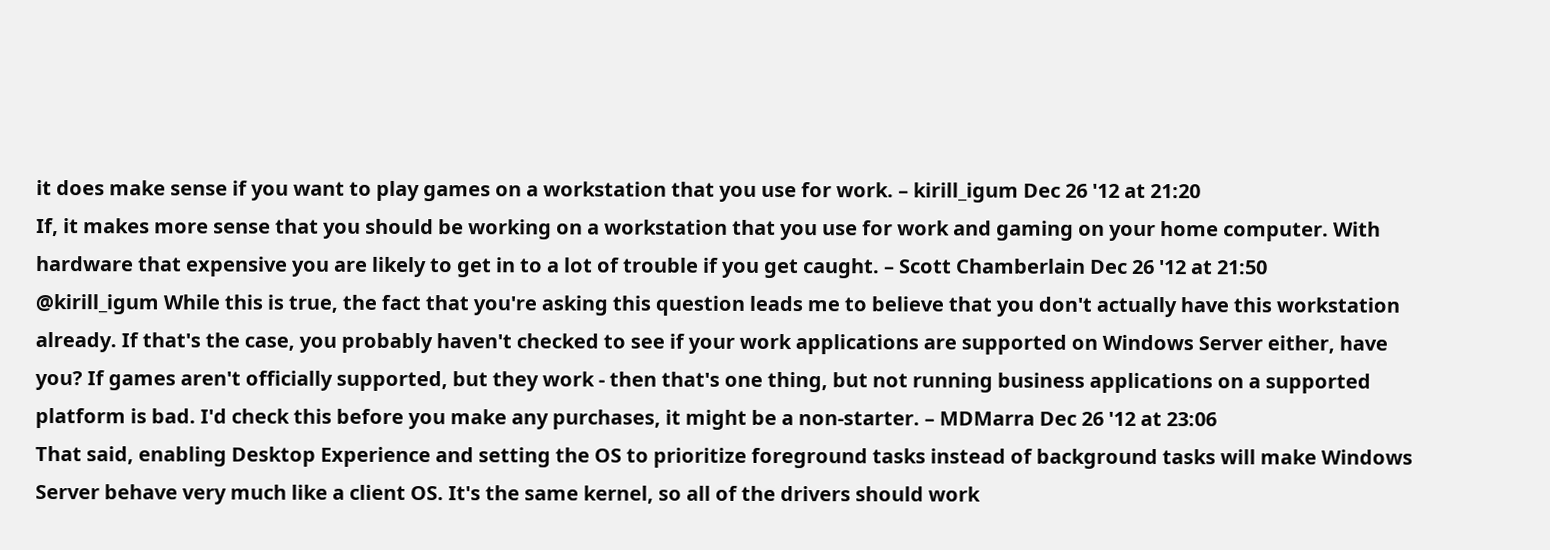it does make sense if you want to play games on a workstation that you use for work. – kirill_igum Dec 26 '12 at 21:20
If, it makes more sense that you should be working on a workstation that you use for work and gaming on your home computer. With hardware that expensive you are likely to get in to a lot of trouble if you get caught. – Scott Chamberlain Dec 26 '12 at 21:50
@kirill_igum While this is true, the fact that you're asking this question leads me to believe that you don't actually have this workstation already. If that's the case, you probably haven't checked to see if your work applications are supported on Windows Server either, have you? If games aren't officially supported, but they work - then that's one thing, but not running business applications on a supported platform is bad. I'd check this before you make any purchases, it might be a non-starter. – MDMarra Dec 26 '12 at 23:06
That said, enabling Desktop Experience and setting the OS to prioritize foreground tasks instead of background tasks will make Windows Server behave very much like a client OS. It's the same kernel, so all of the drivers should work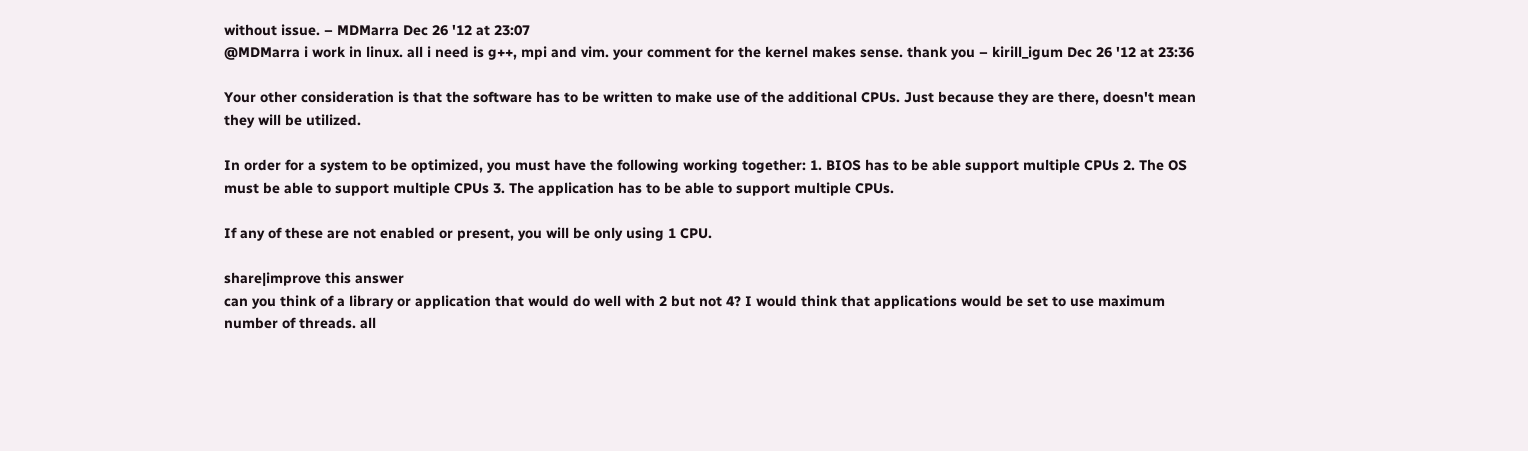without issue. – MDMarra Dec 26 '12 at 23:07
@MDMarra i work in linux. all i need is g++, mpi and vim. your comment for the kernel makes sense. thank you – kirill_igum Dec 26 '12 at 23:36

Your other consideration is that the software has to be written to make use of the additional CPUs. Just because they are there, doesn't mean they will be utilized.

In order for a system to be optimized, you must have the following working together: 1. BIOS has to be able support multiple CPUs 2. The OS must be able to support multiple CPUs 3. The application has to be able to support multiple CPUs.

If any of these are not enabled or present, you will be only using 1 CPU.

share|improve this answer
can you think of a library or application that would do well with 2 but not 4? I would think that applications would be set to use maximum number of threads. all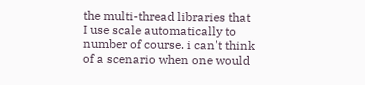the multi-thread libraries that I use scale automatically to number of course. i can't think of a scenario when one would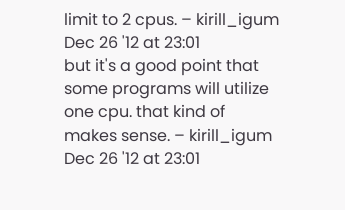limit to 2 cpus. – kirill_igum Dec 26 '12 at 23:01
but it's a good point that some programs will utilize one cpu. that kind of makes sense. – kirill_igum Dec 26 '12 at 23:01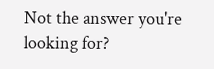Not the answer you're looking for?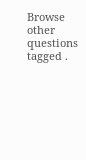Browse other questions tagged .